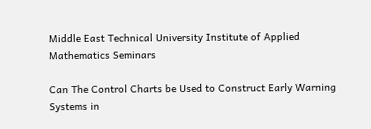Middle East Technical University Institute of Applied Mathematics Seminars

Can The Control Charts be Used to Construct Early Warning Systems in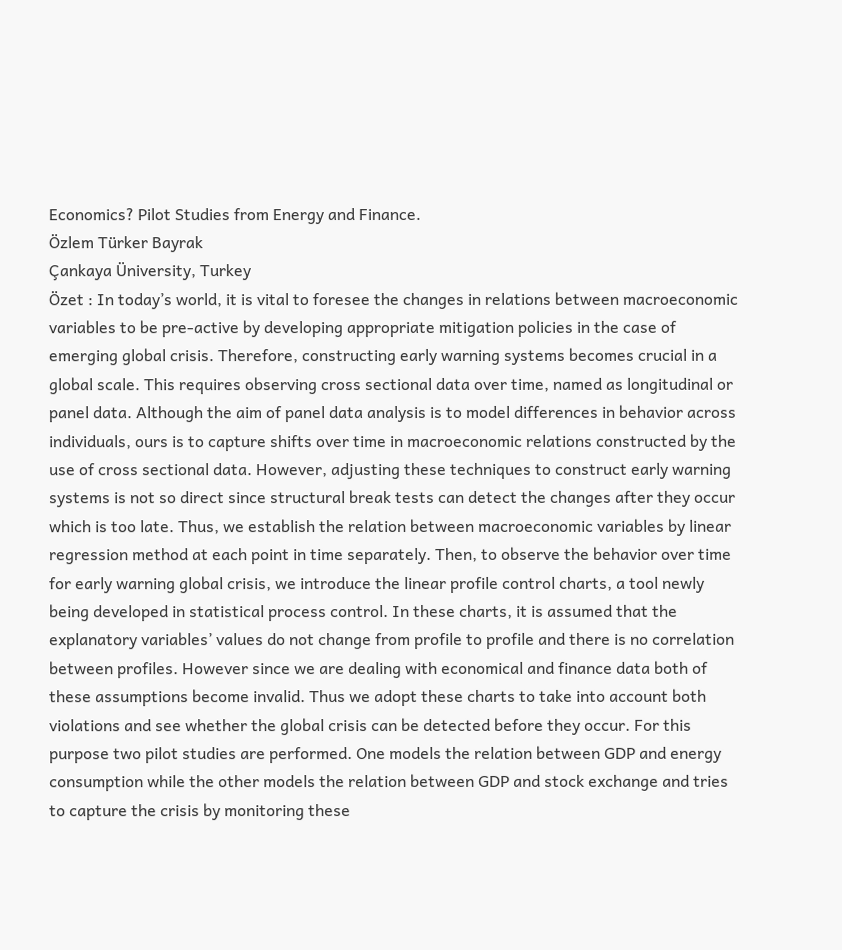Economics? Pilot Studies from Energy and Finance.
Özlem Türker Bayrak
Çankaya Üniversity, Turkey
Özet : In today’s world, it is vital to foresee the changes in relations between macroeconomic variables to be pre-active by developing appropriate mitigation policies in the case of emerging global crisis. Therefore, constructing early warning systems becomes crucial in a global scale. This requires observing cross sectional data over time, named as longitudinal or panel data. Although the aim of panel data analysis is to model differences in behavior across individuals, ours is to capture shifts over time in macroeconomic relations constructed by the use of cross sectional data. However, adjusting these techniques to construct early warning systems is not so direct since structural break tests can detect the changes after they occur which is too late. Thus, we establish the relation between macroeconomic variables by linear regression method at each point in time separately. Then, to observe the behavior over time for early warning global crisis, we introduce the linear profile control charts, a tool newly being developed in statistical process control. In these charts, it is assumed that the explanatory variables’ values do not change from profile to profile and there is no correlation between profiles. However since we are dealing with economical and finance data both of these assumptions become invalid. Thus we adopt these charts to take into account both violations and see whether the global crisis can be detected before they occur. For this purpose two pilot studies are performed. One models the relation between GDP and energy consumption while the other models the relation between GDP and stock exchange and tries to capture the crisis by monitoring these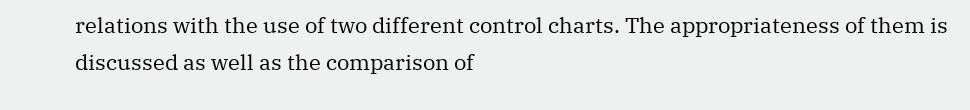relations with the use of two different control charts. The appropriateness of them is discussed as well as the comparison of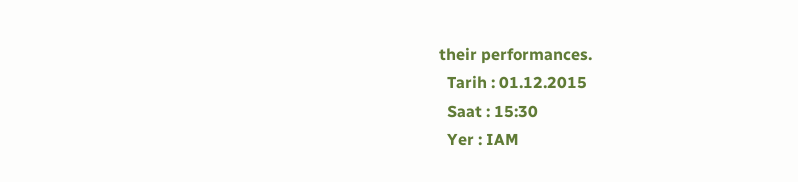their performances.
  Tarih : 01.12.2015
  Saat : 15:30
  Yer : IAM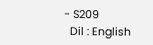- S209
  Dil : English